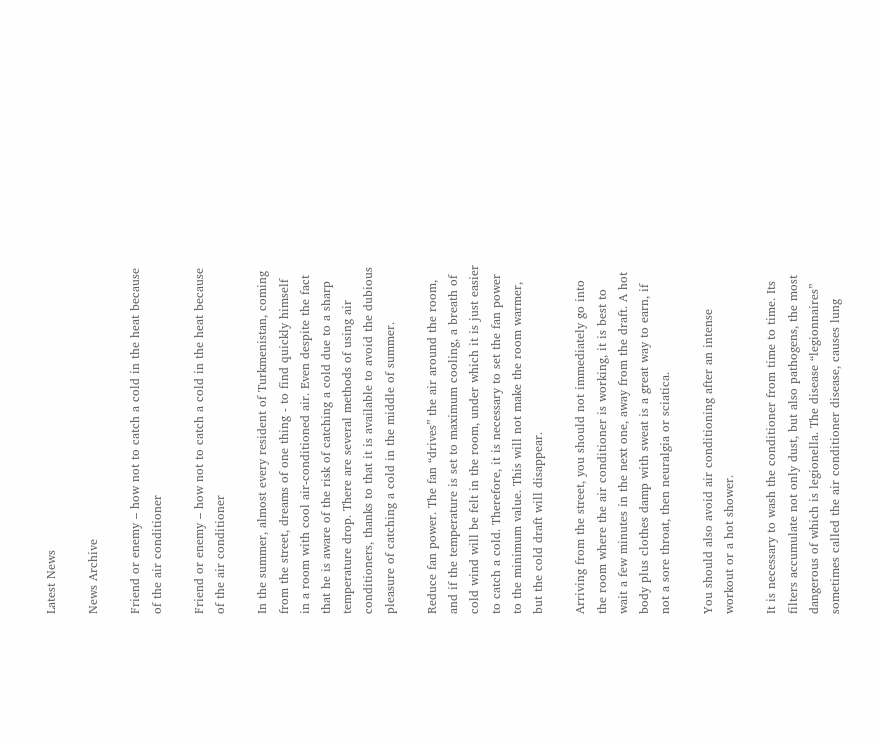Latest News

News Archive

Friend or enemy – how not to catch a cold in the heat because of the air conditioner

Friend or enemy – how not to catch a cold in the heat because of the air conditioner

In the summer, almost every resident of Turkmenistan, coming from the street, dreams of one thing - to find quickly himself in a room with cool air-conditioned air. Even despite the fact that he is aware of the risk of catching a cold due to a sharp temperature drop. There are several methods of using air conditioners, thanks to that it is available to avoid the dubious pleasure of catching a cold in the middle of summer.

Reduce fan power. The fan “drives” the air around the room, and if the temperature is set to maximum cooling, a breath of cold wind will be felt in the room, under which it is just easier to catch a cold. Therefore, it is necessary to set the fan power to the minimum value. This will not make the room warmer, but the cold draft will disappear.

Arriving from the street, you should not immediately go into the room where the air conditioner is working, it is best to wait a few minutes in the next one, away from the draft. A hot body plus clothes damp with sweat is a great way to earn, if not a sore throat, then neuralgia or sciatica.

You should also avoid air conditioning after an intense workout or a hot shower.

It is necessary to wash the conditioner from time to time. Its filters accumulate not only dust, but also pathogens, the most dangerous of which is legionella. The disease “legionnaires” sometimes called the air conditioner disease, causes lung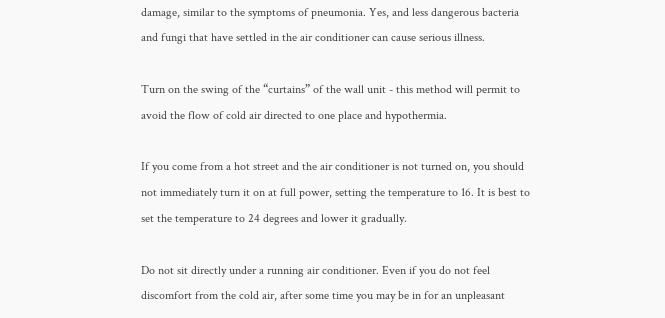damage, similar to the symptoms of pneumonia. Yes, and less dangerous bacteria and fungi that have settled in the air conditioner can cause serious illness.

Turn on the swing of the “curtains” of the wall unit - this method will permit to avoid the flow of cold air directed to one place and hypothermia.

If you come from a hot street and the air conditioner is not turned on, you should not immediately turn it on at full power, setting the temperature to 16. It is best to set the temperature to 24 degrees and lower it gradually.

Do not sit directly under a running air conditioner. Even if you do not feel discomfort from the cold air, after some time you may be in for an unpleasant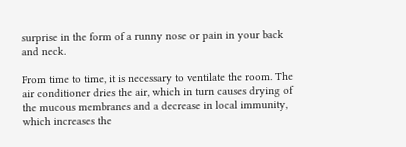surprise in the form of a runny nose or pain in your back and neck.

From time to time, it is necessary to ventilate the room. The air conditioner dries the air, which in turn causes drying of the mucous membranes and a decrease in local immunity, which increases the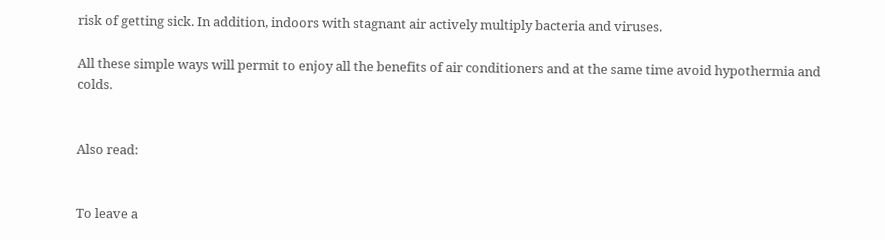risk of getting sick. In addition, indoors with stagnant air actively multiply bacteria and viruses.

All these simple ways will permit to enjoy all the benefits of air conditioners and at the same time avoid hypothermia and colds.


Also read:


To leave a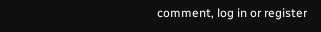comment, log in or register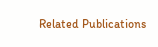Related Publications